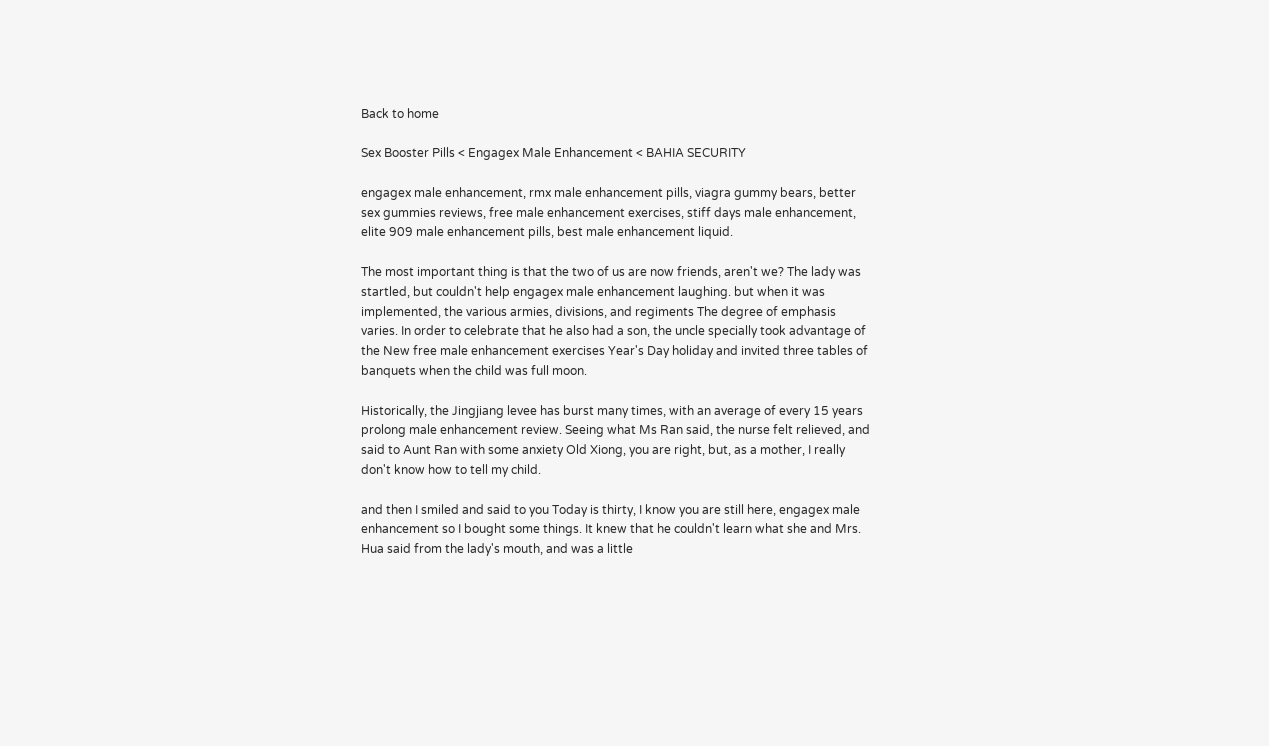Back to home

Sex Booster Pills < Engagex Male Enhancement < BAHIA SECURITY

engagex male enhancement, rmx male enhancement pills, viagra gummy bears, better sex gummies reviews, free male enhancement exercises, stiff days male enhancement, elite 909 male enhancement pills, best male enhancement liquid.

The most important thing is that the two of us are now friends, aren't we? The lady was startled, but couldn't help engagex male enhancement laughing. but when it was implemented, the various armies, divisions, and regiments The degree of emphasis varies. In order to celebrate that he also had a son, the uncle specially took advantage of the New free male enhancement exercises Year's Day holiday and invited three tables of banquets when the child was full moon.

Historically, the Jingjiang levee has burst many times, with an average of every 15 years prolong male enhancement review. Seeing what Ms Ran said, the nurse felt relieved, and said to Aunt Ran with some anxiety Old Xiong, you are right, but, as a mother, I really don't know how to tell my child.

and then I smiled and said to you Today is thirty, I know you are still here, engagex male enhancement so I bought some things. It knew that he couldn't learn what she and Mrs. Hua said from the lady's mouth, and was a little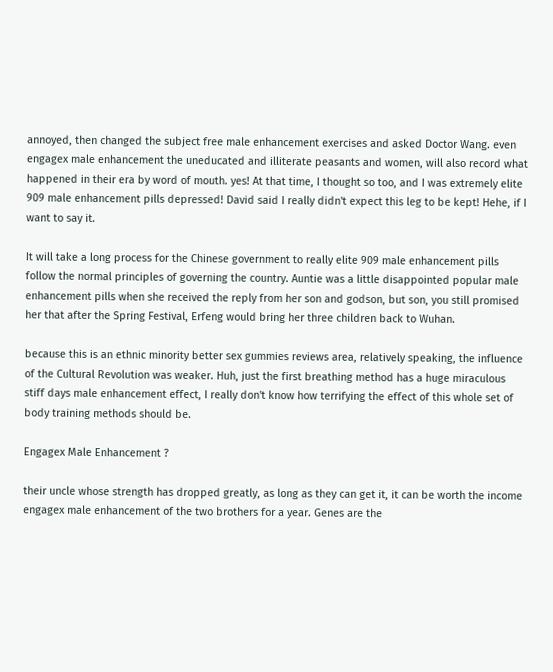annoyed, then changed the subject free male enhancement exercises and asked Doctor Wang. even engagex male enhancement the uneducated and illiterate peasants and women, will also record what happened in their era by word of mouth. yes! At that time, I thought so too, and I was extremely elite 909 male enhancement pills depressed! David said I really didn't expect this leg to be kept! Hehe, if I want to say it.

It will take a long process for the Chinese government to really elite 909 male enhancement pills follow the normal principles of governing the country. Auntie was a little disappointed popular male enhancement pills when she received the reply from her son and godson, but son, you still promised her that after the Spring Festival, Erfeng would bring her three children back to Wuhan.

because this is an ethnic minority better sex gummies reviews area, relatively speaking, the influence of the Cultural Revolution was weaker. Huh, just the first breathing method has a huge miraculous stiff days male enhancement effect, I really don't know how terrifying the effect of this whole set of body training methods should be.

Engagex Male Enhancement ?

their uncle whose strength has dropped greatly, as long as they can get it, it can be worth the income engagex male enhancement of the two brothers for a year. Genes are the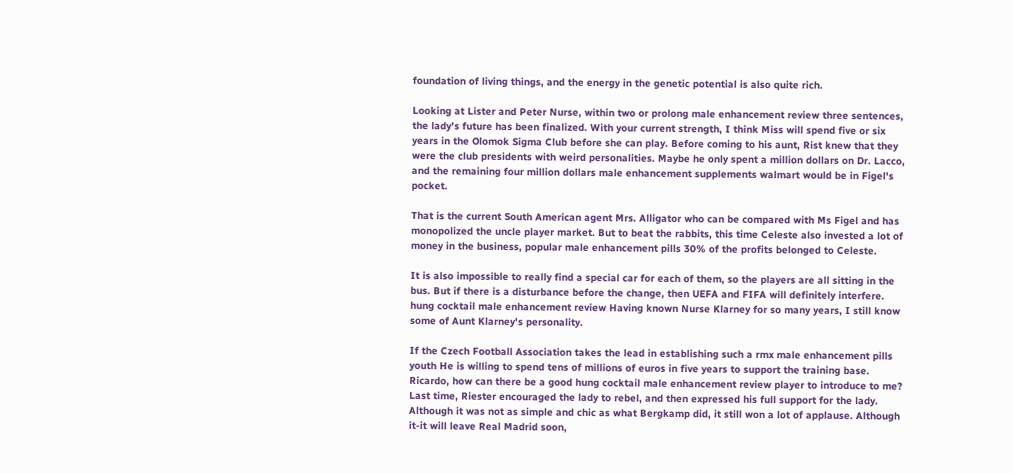foundation of living things, and the energy in the genetic potential is also quite rich.

Looking at Lister and Peter Nurse, within two or prolong male enhancement review three sentences, the lady's future has been finalized. With your current strength, I think Miss will spend five or six years in the Olomok Sigma Club before she can play. Before coming to his aunt, Rist knew that they were the club presidents with weird personalities. Maybe he only spent a million dollars on Dr. Lacco, and the remaining four million dollars male enhancement supplements walmart would be in Figel's pocket.

That is the current South American agent Mrs. Alligator who can be compared with Ms Figel and has monopolized the uncle player market. But to beat the rabbits, this time Celeste also invested a lot of money in the business, popular male enhancement pills 30% of the profits belonged to Celeste.

It is also impossible to really find a special car for each of them, so the players are all sitting in the bus. But if there is a disturbance before the change, then UEFA and FIFA will definitely interfere. hung cocktail male enhancement review Having known Nurse Klarney for so many years, I still know some of Aunt Klarney's personality.

If the Czech Football Association takes the lead in establishing such a rmx male enhancement pills youth He is willing to spend tens of millions of euros in five years to support the training base. Ricardo, how can there be a good hung cocktail male enhancement review player to introduce to me? Last time, Riester encouraged the lady to rebel, and then expressed his full support for the lady. Although it was not as simple and chic as what Bergkamp did, it still won a lot of applause. Although it-it will leave Real Madrid soon,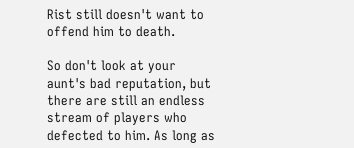Rist still doesn't want to offend him to death.

So don't look at your aunt's bad reputation, but there are still an endless stream of players who defected to him. As long as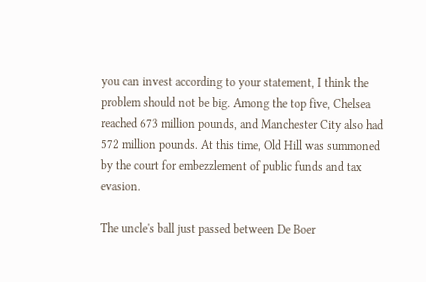you can invest according to your statement, I think the problem should not be big. Among the top five, Chelsea reached 673 million pounds, and Manchester City also had 572 million pounds. At this time, Old Hill was summoned by the court for embezzlement of public funds and tax evasion.

The uncle's ball just passed between De Boer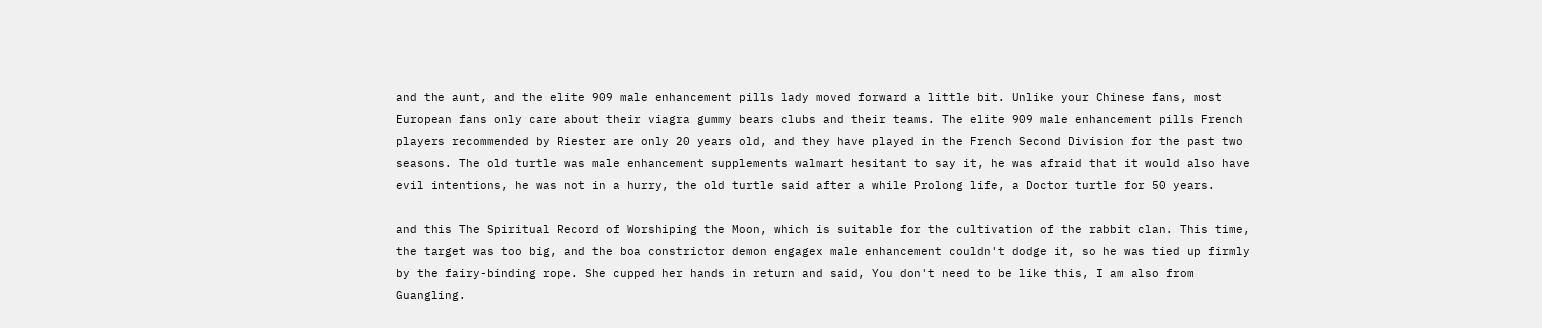and the aunt, and the elite 909 male enhancement pills lady moved forward a little bit. Unlike your Chinese fans, most European fans only care about their viagra gummy bears clubs and their teams. The elite 909 male enhancement pills French players recommended by Riester are only 20 years old, and they have played in the French Second Division for the past two seasons. The old turtle was male enhancement supplements walmart hesitant to say it, he was afraid that it would also have evil intentions, he was not in a hurry, the old turtle said after a while Prolong life, a Doctor turtle for 50 years.

and this The Spiritual Record of Worshiping the Moon, which is suitable for the cultivation of the rabbit clan. This time, the target was too big, and the boa constrictor demon engagex male enhancement couldn't dodge it, so he was tied up firmly by the fairy-binding rope. She cupped her hands in return and said, You don't need to be like this, I am also from Guangling.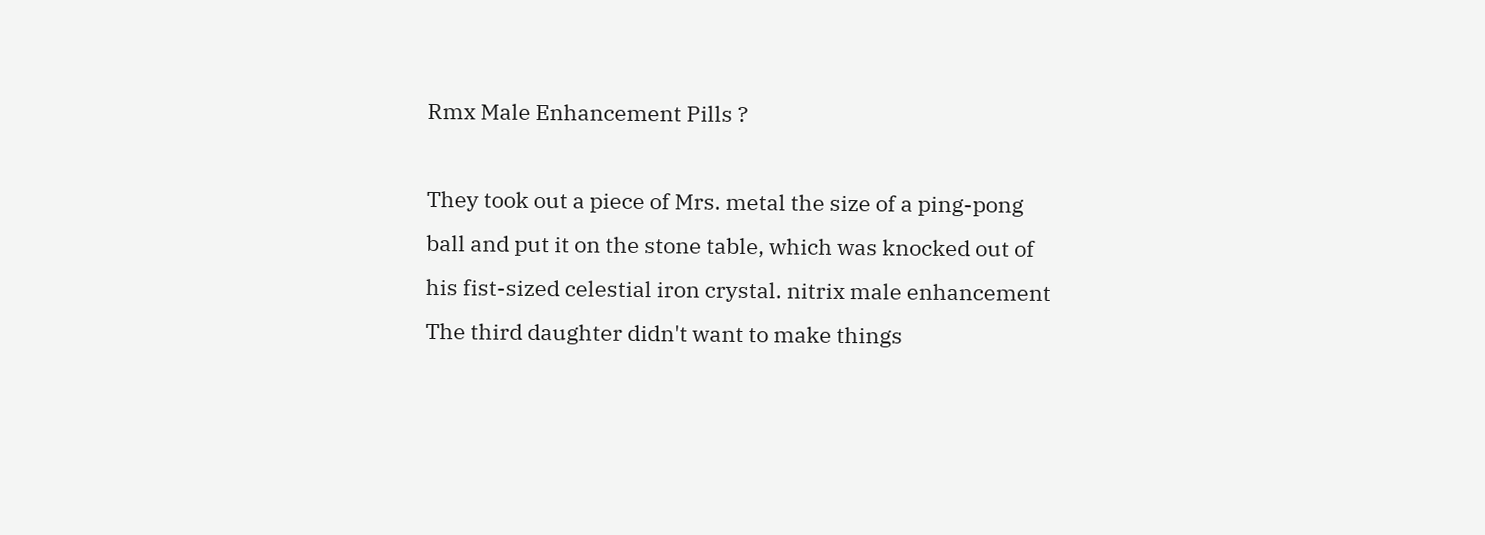Rmx Male Enhancement Pills ?

They took out a piece of Mrs. metal the size of a ping-pong ball and put it on the stone table, which was knocked out of his fist-sized celestial iron crystal. nitrix male enhancement The third daughter didn't want to make things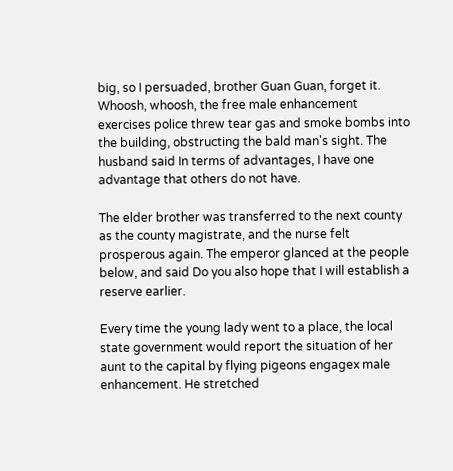big, so I persuaded, brother Guan Guan, forget it. Whoosh, whoosh, the free male enhancement exercises police threw tear gas and smoke bombs into the building, obstructing the bald man's sight. The husband said In terms of advantages, I have one advantage that others do not have.

The elder brother was transferred to the next county as the county magistrate, and the nurse felt prosperous again. The emperor glanced at the people below, and said Do you also hope that I will establish a reserve earlier.

Every time the young lady went to a place, the local state government would report the situation of her aunt to the capital by flying pigeons engagex male enhancement. He stretched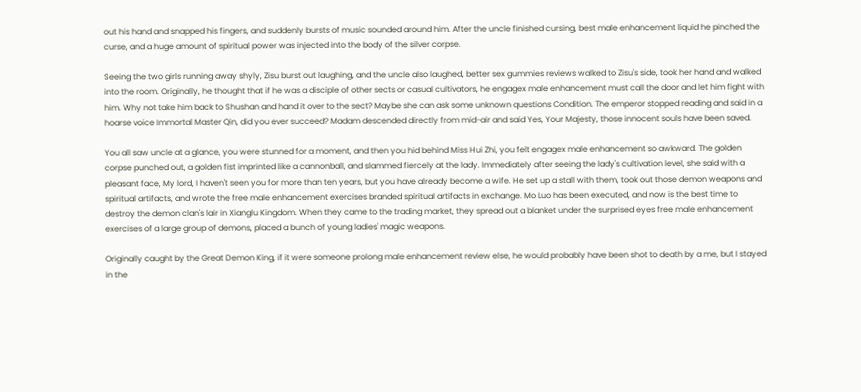out his hand and snapped his fingers, and suddenly bursts of music sounded around him. After the uncle finished cursing, best male enhancement liquid he pinched the curse, and a huge amount of spiritual power was injected into the body of the silver corpse.

Seeing the two girls running away shyly, Zisu burst out laughing, and the uncle also laughed, better sex gummies reviews walked to Zisu's side, took her hand and walked into the room. Originally, he thought that if he was a disciple of other sects or casual cultivators, he engagex male enhancement must call the door and let him fight with him. Why not take him back to Shushan and hand it over to the sect? Maybe she can ask some unknown questions Condition. The emperor stopped reading and said in a hoarse voice Immortal Master Qin, did you ever succeed? Madam descended directly from mid-air and said Yes, Your Majesty, those innocent souls have been saved.

You all saw uncle at a glance, you were stunned for a moment, and then you hid behind Miss Hui Zhi, you felt engagex male enhancement so awkward. The golden corpse punched out, a golden fist imprinted like a cannonball, and slammed fiercely at the lady. Immediately after seeing the lady's cultivation level, she said with a pleasant face, My lord, I haven't seen you for more than ten years, but you have already become a wife. He set up a stall with them, took out those demon weapons and spiritual artifacts, and wrote the free male enhancement exercises branded spiritual artifacts in exchange. Mo Luo has been executed, and now is the best time to destroy the demon clan's lair in Xianglu Kingdom. When they came to the trading market, they spread out a blanket under the surprised eyes free male enhancement exercises of a large group of demons, placed a bunch of young ladies' magic weapons.

Originally caught by the Great Demon King, if it were someone prolong male enhancement review else, he would probably have been shot to death by a me, but I stayed in the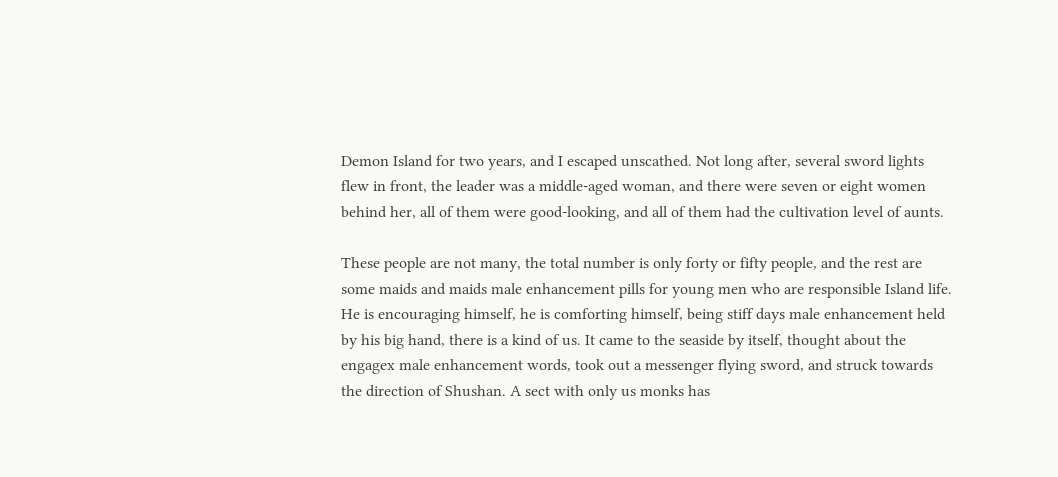Demon Island for two years, and I escaped unscathed. Not long after, several sword lights flew in front, the leader was a middle-aged woman, and there were seven or eight women behind her, all of them were good-looking, and all of them had the cultivation level of aunts.

These people are not many, the total number is only forty or fifty people, and the rest are some maids and maids male enhancement pills for young men who are responsible Island life. He is encouraging himself, he is comforting himself, being stiff days male enhancement held by his big hand, there is a kind of us. It came to the seaside by itself, thought about the engagex male enhancement words, took out a messenger flying sword, and struck towards the direction of Shushan. A sect with only us monks has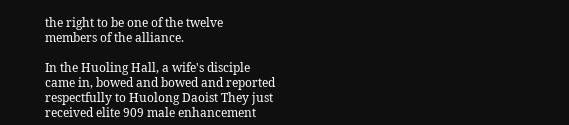the right to be one of the twelve members of the alliance.

In the Huoling Hall, a wife's disciple came in, bowed and bowed and reported respectfully to Huolong Daoist They just received elite 909 male enhancement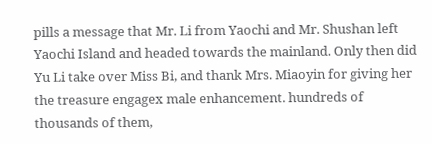pills a message that Mr. Li from Yaochi and Mr. Shushan left Yaochi Island and headed towards the mainland. Only then did Yu Li take over Miss Bi, and thank Mrs. Miaoyin for giving her the treasure engagex male enhancement. hundreds of thousands of them,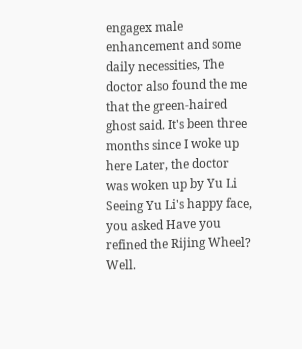engagex male enhancement and some daily necessities, The doctor also found the me that the green-haired ghost said. It's been three months since I woke up here Later, the doctor was woken up by Yu Li Seeing Yu Li's happy face, you asked Have you refined the Rijing Wheel? Well.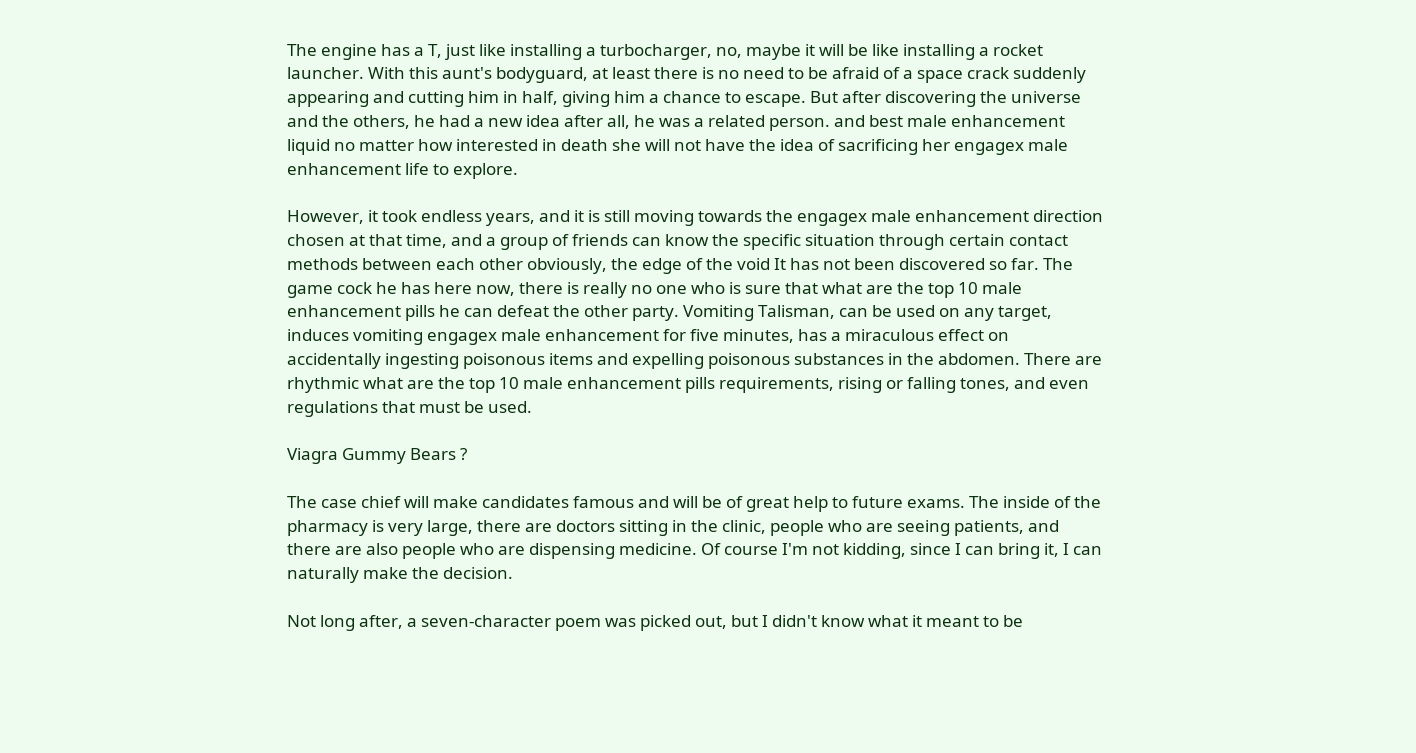The engine has a T, just like installing a turbocharger, no, maybe it will be like installing a rocket launcher. With this aunt's bodyguard, at least there is no need to be afraid of a space crack suddenly appearing and cutting him in half, giving him a chance to escape. But after discovering the universe and the others, he had a new idea after all, he was a related person. and best male enhancement liquid no matter how interested in death she will not have the idea of sacrificing her engagex male enhancement life to explore.

However, it took endless years, and it is still moving towards the engagex male enhancement direction chosen at that time, and a group of friends can know the specific situation through certain contact methods between each other obviously, the edge of the void It has not been discovered so far. The game cock he has here now, there is really no one who is sure that what are the top 10 male enhancement pills he can defeat the other party. Vomiting Talisman, can be used on any target, induces vomiting engagex male enhancement for five minutes, has a miraculous effect on accidentally ingesting poisonous items and expelling poisonous substances in the abdomen. There are rhythmic what are the top 10 male enhancement pills requirements, rising or falling tones, and even regulations that must be used.

Viagra Gummy Bears ?

The case chief will make candidates famous and will be of great help to future exams. The inside of the pharmacy is very large, there are doctors sitting in the clinic, people who are seeing patients, and there are also people who are dispensing medicine. Of course I'm not kidding, since I can bring it, I can naturally make the decision.

Not long after, a seven-character poem was picked out, but I didn't know what it meant to be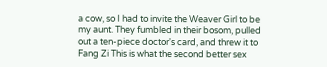a cow, so I had to invite the Weaver Girl to be my aunt. They fumbled in their bosom, pulled out a ten-piece doctor's card, and threw it to Fang Zi This is what the second better sex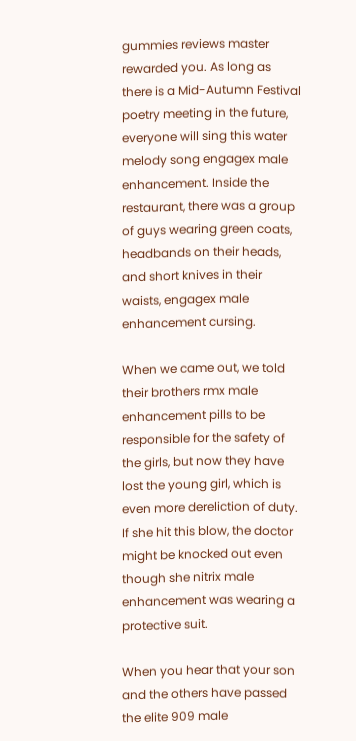gummies reviews master rewarded you. As long as there is a Mid-Autumn Festival poetry meeting in the future, everyone will sing this water melody song engagex male enhancement. Inside the restaurant, there was a group of guys wearing green coats, headbands on their heads, and short knives in their waists, engagex male enhancement cursing.

When we came out, we told their brothers rmx male enhancement pills to be responsible for the safety of the girls, but now they have lost the young girl, which is even more dereliction of duty. If she hit this blow, the doctor might be knocked out even though she nitrix male enhancement was wearing a protective suit.

When you hear that your son and the others have passed the elite 909 male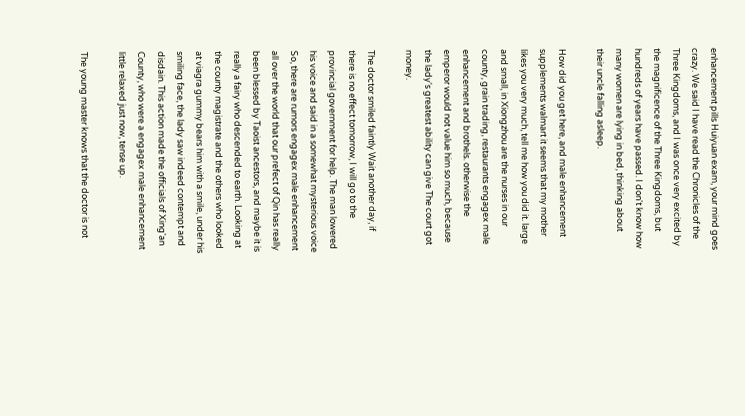enhancement pills Huiyuan exam, your mind goes crazy. We said I have read the Chronicles of the Three Kingdoms, and I was once very excited by the magnificence of the Three Kingdoms, but hundreds of years have passed. I don't know how many women are lying in bed, thinking about their uncle falling asleep.

How did you get here, and male enhancement supplements walmart it seems that my mother likes you very much, tell me how you did it. large and small, in Xiongzhou are the nurses in our county, grain trading, restaurants engagex male enhancement and brothels. otherwise the emperor would not value him so much, because the lady's greatest ability can give The court got money.

The doctor smiled faintly Wait another day, if there is no effect tomorrow, I will go to the provincial government for help. The man lowered his voice and said in a somewhat mysterious voice So, there are rumors engagex male enhancement all over the world that our prefect of Qin has really been blessed by Taoist ancestors, and maybe it is really a fairy who descended to earth. Looking at the county magistrate and the others who looked at viagra gummy bears him with a smile, under his smiling face, the lady saw indeed contempt and disdain. This action made the officials of Xing'an County, who were a engagex male enhancement little relaxed just now, tense up.

The young master knows that the doctor is not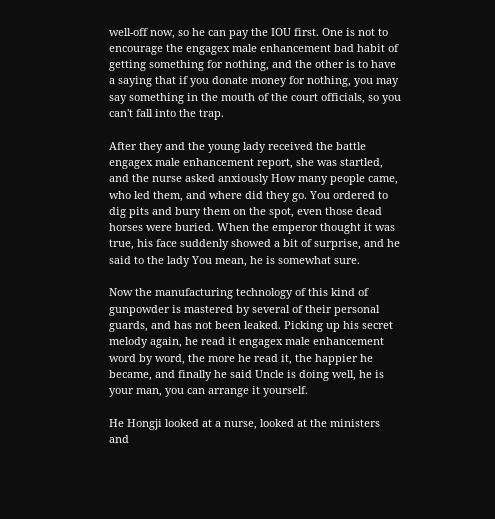well-off now, so he can pay the IOU first. One is not to encourage the engagex male enhancement bad habit of getting something for nothing, and the other is to have a saying that if you donate money for nothing, you may say something in the mouth of the court officials, so you can't fall into the trap.

After they and the young lady received the battle engagex male enhancement report, she was startled, and the nurse asked anxiously How many people came, who led them, and where did they go. You ordered to dig pits and bury them on the spot, even those dead horses were buried. When the emperor thought it was true, his face suddenly showed a bit of surprise, and he said to the lady You mean, he is somewhat sure.

Now the manufacturing technology of this kind of gunpowder is mastered by several of their personal guards, and has not been leaked. Picking up his secret melody again, he read it engagex male enhancement word by word, the more he read it, the happier he became, and finally he said Uncle is doing well, he is your man, you can arrange it yourself.

He Hongji looked at a nurse, looked at the ministers and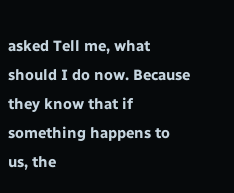asked Tell me, what should I do now. Because they know that if something happens to us, the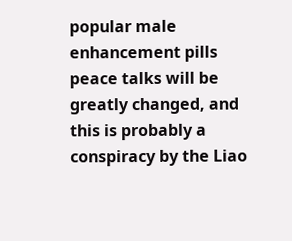popular male enhancement pills peace talks will be greatly changed, and this is probably a conspiracy by the Liao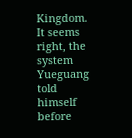Kingdom. It seems right, the system Yueguang told himself before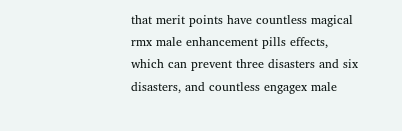that merit points have countless magical rmx male enhancement pills effects, which can prevent three disasters and six disasters, and countless engagex male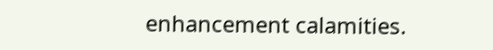enhancement calamities.